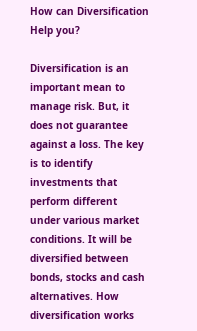How can Diversification Help you?

Diversification is an important mean to manage risk. But, it does not guarantee against a loss. The key is to identify investments that perform different under various market conditions. It will be diversified between bonds, stocks and cash alternatives. How diversification works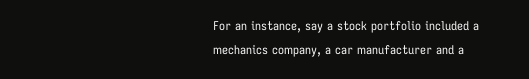For an instance, say a stock portfolio included a mechanics company, a car manufacturer and a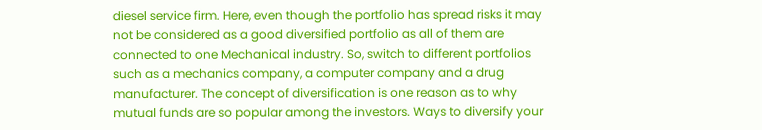diesel service firm. Here, even though the portfolio has spread risks it may not be considered as a good diversified portfolio as all of them are connected to one Mechanical industry. So, switch to different portfolios such as a mechanics company, a computer company and a drug manufacturer. The concept of diversification is one reason as to why mutual funds are so popular among the investors. Ways to diversify your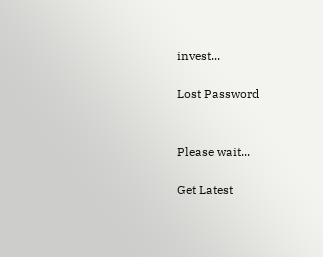invest...

Lost Password


Please wait...

Get Latest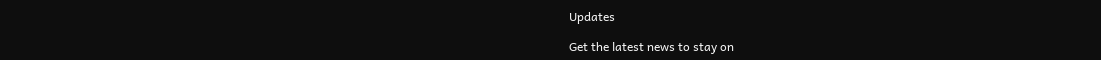Updates

Get the latest news to stay on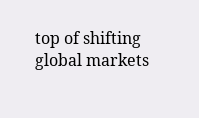top of shifting global markets